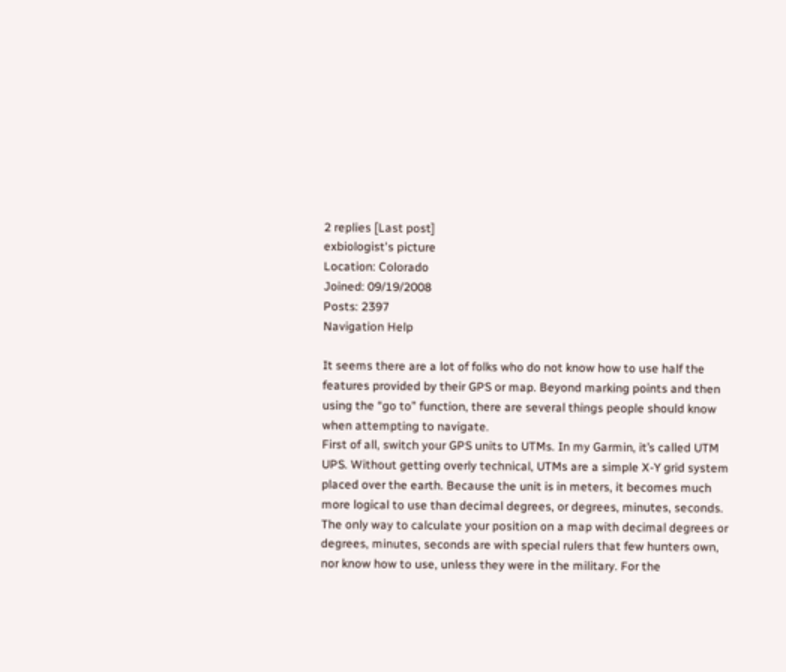2 replies [Last post]
exbiologist's picture
Location: Colorado
Joined: 09/19/2008
Posts: 2397
Navigation Help

It seems there are a lot of folks who do not know how to use half the features provided by their GPS or map. Beyond marking points and then using the “go to” function, there are several things people should know when attempting to navigate.
First of all, switch your GPS units to UTMs. In my Garmin, it’s called UTM UPS. Without getting overly technical, UTMs are a simple X-Y grid system placed over the earth. Because the unit is in meters, it becomes much more logical to use than decimal degrees, or degrees, minutes, seconds. The only way to calculate your position on a map with decimal degrees or degrees, minutes, seconds are with special rulers that few hunters own, nor know how to use, unless they were in the military. For the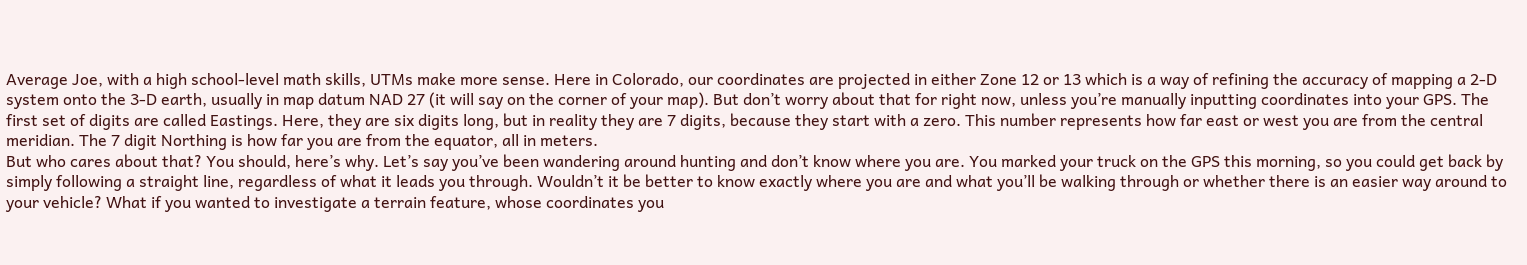Average Joe, with a high school-level math skills, UTMs make more sense. Here in Colorado, our coordinates are projected in either Zone 12 or 13 which is a way of refining the accuracy of mapping a 2-D system onto the 3-D earth, usually in map datum NAD 27 (it will say on the corner of your map). But don’t worry about that for right now, unless you’re manually inputting coordinates into your GPS. The first set of digits are called Eastings. Here, they are six digits long, but in reality they are 7 digits, because they start with a zero. This number represents how far east or west you are from the central meridian. The 7 digit Northing is how far you are from the equator, all in meters.
But who cares about that? You should, here’s why. Let’s say you’ve been wandering around hunting and don’t know where you are. You marked your truck on the GPS this morning, so you could get back by simply following a straight line, regardless of what it leads you through. Wouldn’t it be better to know exactly where you are and what you’ll be walking through or whether there is an easier way around to your vehicle? What if you wanted to investigate a terrain feature, whose coordinates you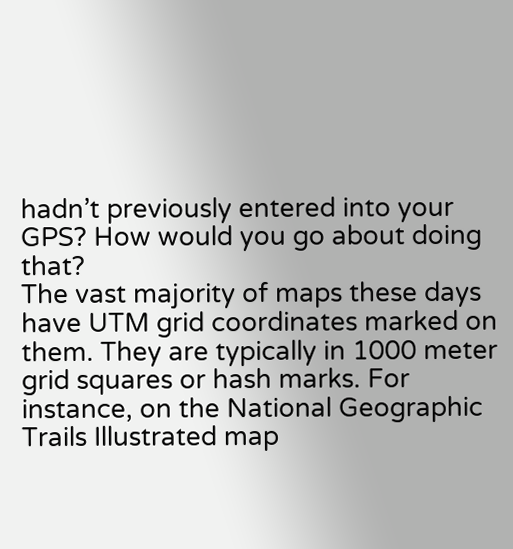hadn’t previously entered into your GPS? How would you go about doing that?
The vast majority of maps these days have UTM grid coordinates marked on them. They are typically in 1000 meter grid squares or hash marks. For instance, on the National Geographic Trails Illustrated map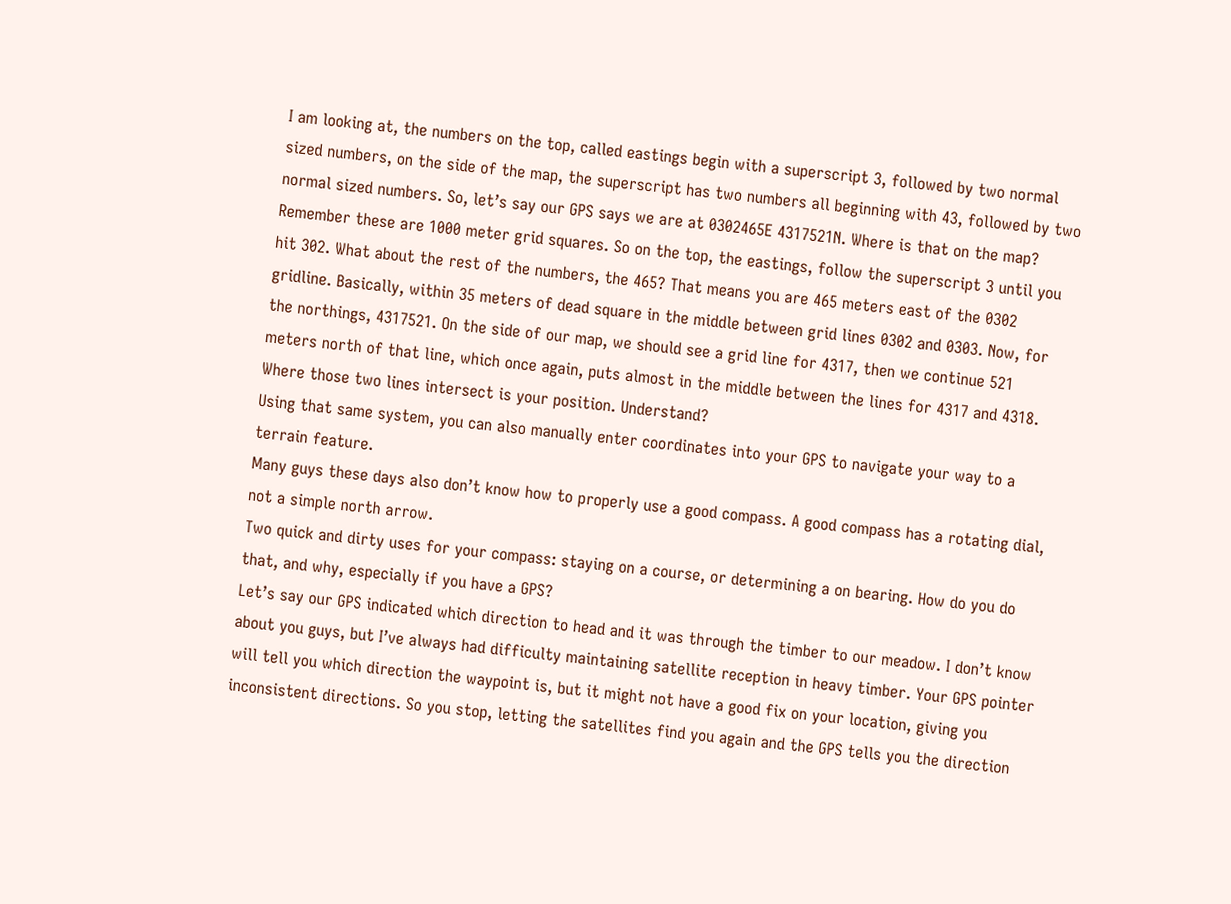I am looking at, the numbers on the top, called eastings begin with a superscript 3, followed by two normal sized numbers, on the side of the map, the superscript has two numbers all beginning with 43, followed by two normal sized numbers. So, let’s say our GPS says we are at 0302465E 4317521N. Where is that on the map? Remember these are 1000 meter grid squares. So on the top, the eastings, follow the superscript 3 until you hit 302. What about the rest of the numbers, the 465? That means you are 465 meters east of the 0302 gridline. Basically, within 35 meters of dead square in the middle between grid lines 0302 and 0303. Now, for the northings, 4317521. On the side of our map, we should see a grid line for 4317, then we continue 521 meters north of that line, which once again, puts almost in the middle between the lines for 4317 and 4318. Where those two lines intersect is your position. Understand?
Using that same system, you can also manually enter coordinates into your GPS to navigate your way to a terrain feature.
Many guys these days also don’t know how to properly use a good compass. A good compass has a rotating dial, not a simple north arrow.
Two quick and dirty uses for your compass: staying on a course, or determining a on bearing. How do you do that, and why, especially if you have a GPS?
Let’s say our GPS indicated which direction to head and it was through the timber to our meadow. I don’t know about you guys, but I’ve always had difficulty maintaining satellite reception in heavy timber. Your GPS pointer will tell you which direction the waypoint is, but it might not have a good fix on your location, giving you inconsistent directions. So you stop, letting the satellites find you again and the GPS tells you the direction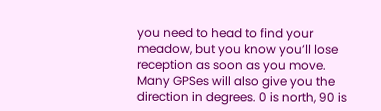you need to head to find your meadow, but you know you’ll lose reception as soon as you move. Many GPSes will also give you the direction in degrees. 0 is north, 90 is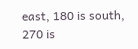east, 180 is south, 270 is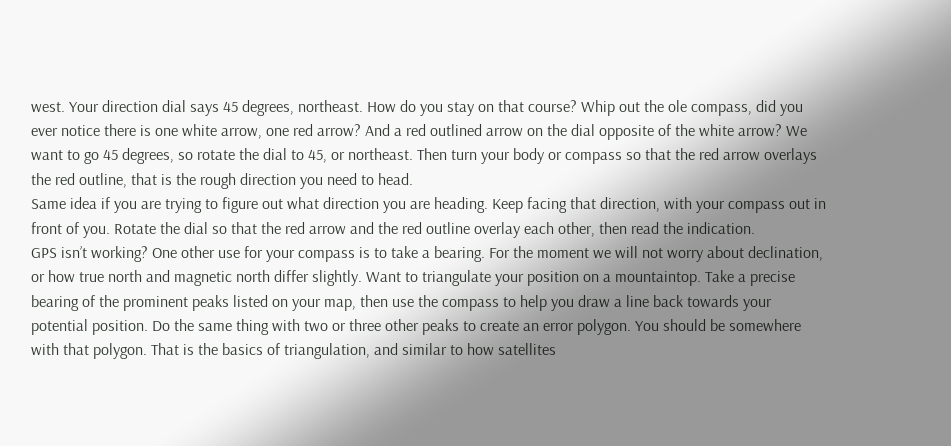west. Your direction dial says 45 degrees, northeast. How do you stay on that course? Whip out the ole compass, did you ever notice there is one white arrow, one red arrow? And a red outlined arrow on the dial opposite of the white arrow? We want to go 45 degrees, so rotate the dial to 45, or northeast. Then turn your body or compass so that the red arrow overlays the red outline, that is the rough direction you need to head.
Same idea if you are trying to figure out what direction you are heading. Keep facing that direction, with your compass out in front of you. Rotate the dial so that the red arrow and the red outline overlay each other, then read the indication.
GPS isn’t working? One other use for your compass is to take a bearing. For the moment we will not worry about declination, or how true north and magnetic north differ slightly. Want to triangulate your position on a mountaintop. Take a precise bearing of the prominent peaks listed on your map, then use the compass to help you draw a line back towards your potential position. Do the same thing with two or three other peaks to create an error polygon. You should be somewhere with that polygon. That is the basics of triangulation, and similar to how satellites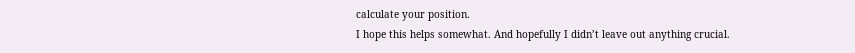calculate your position.
I hope this helps somewhat. And hopefully I didn’t leave out anything crucial.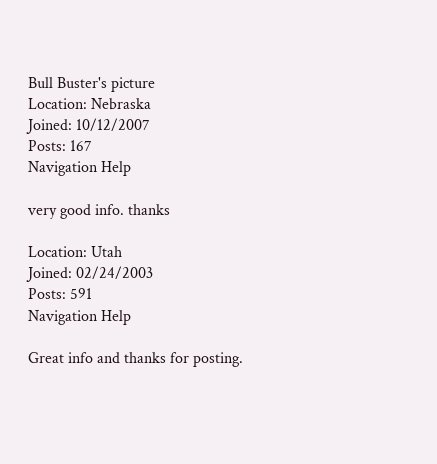Bull Buster's picture
Location: Nebraska
Joined: 10/12/2007
Posts: 167
Navigation Help

very good info. thanks

Location: Utah
Joined: 02/24/2003
Posts: 591
Navigation Help

Great info and thanks for posting.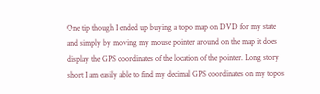One tip though I ended up buying a topo map on DVD for my state and simply by moving my mouse pointer around on the map it does display the GPS coordinates of the location of the pointer. Long story short I am easily able to find my decimal GPS coordinates on my topos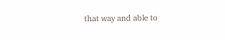that way and able to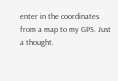enter in the coordinates from a map to my GPS. Just a thought.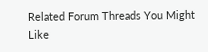Related Forum Threads You Might Like